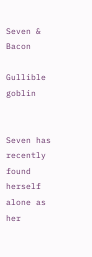Seven & Bacon

Gullible goblin


Seven has recently found herself alone as her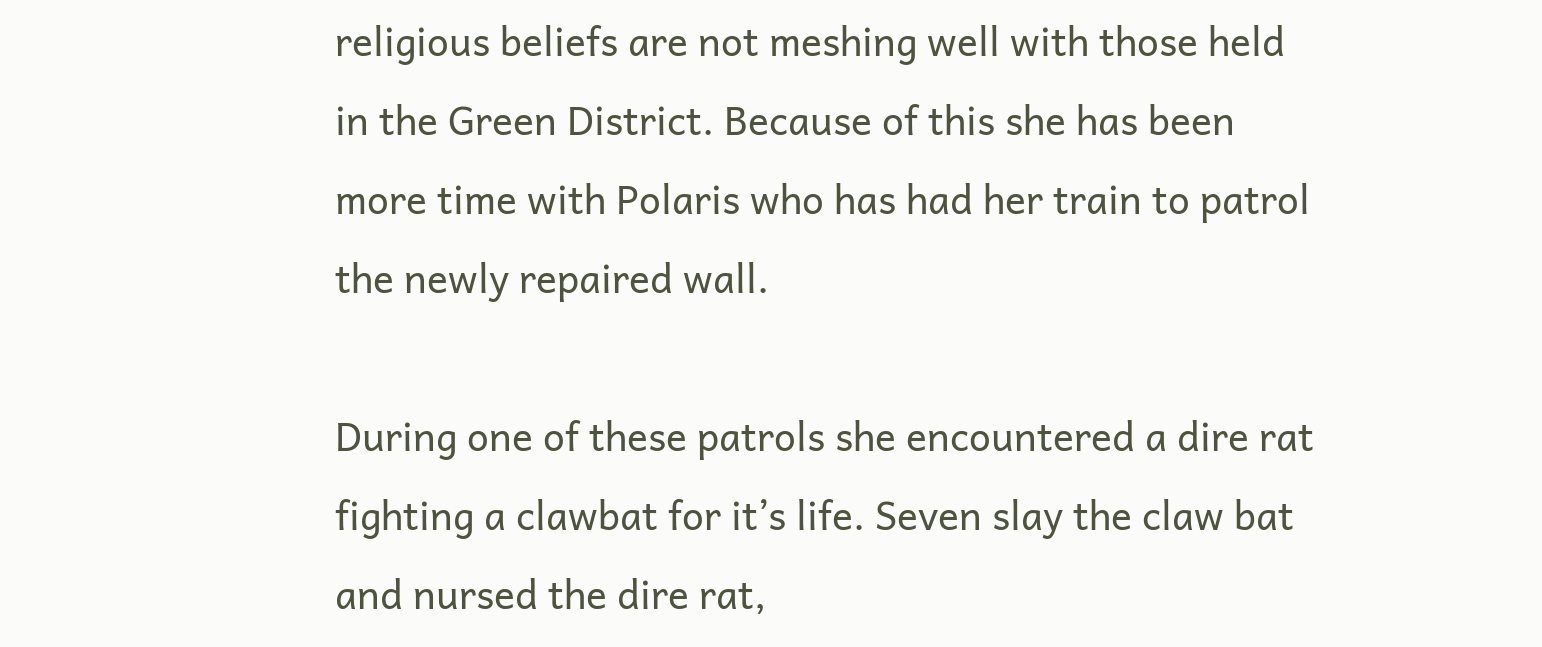religious beliefs are not meshing well with those held in the Green District. Because of this she has been more time with Polaris who has had her train to patrol the newly repaired wall.

During one of these patrols she encountered a dire rat fighting a clawbat for it’s life. Seven slay the claw bat and nursed the dire rat,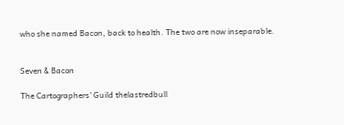who she named Bacon, back to health. The two are now inseparable.


Seven & Bacon

The Cartographers' Guild thelastredbull